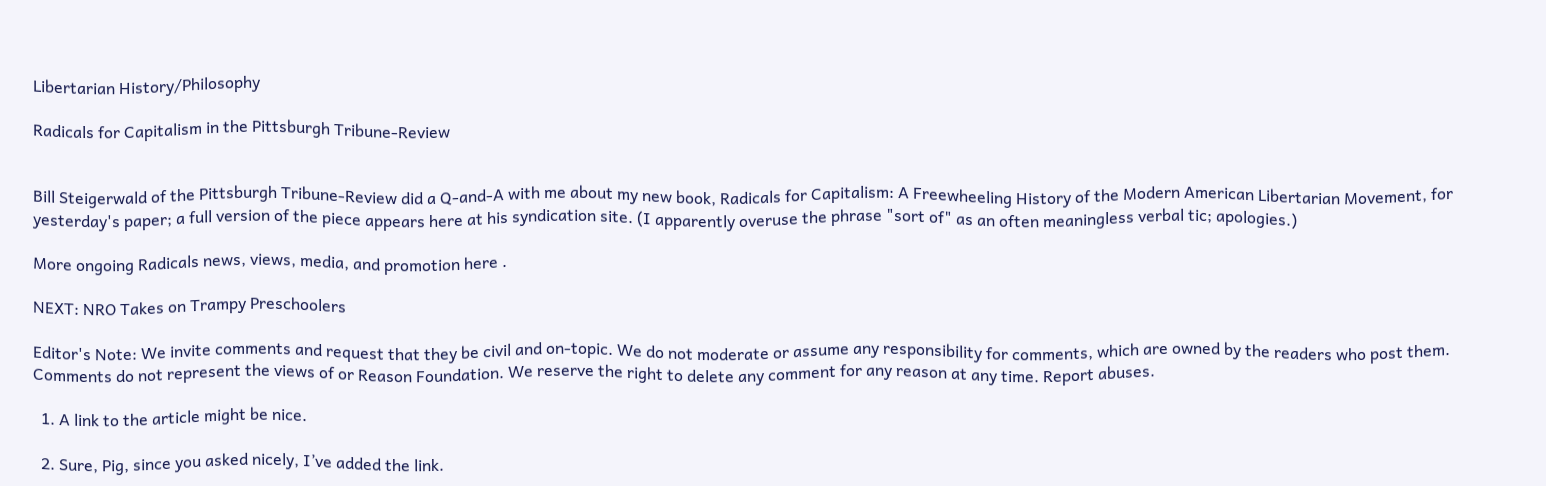Libertarian History/Philosophy

Radicals for Capitalism in the Pittsburgh Tribune-Review


Bill Steigerwald of the Pittsburgh Tribune-Review did a Q-and-A with me about my new book, Radicals for Capitalism: A Freewheeling History of the Modern American Libertarian Movement, for yesterday's paper; a full version of the piece appears here at his syndication site. (I apparently overuse the phrase "sort of" as an often meaningless verbal tic; apologies.)

More ongoing Radicals news, views, media, and promotion here .

NEXT: NRO Takes on Trampy Preschoolers

Editor's Note: We invite comments and request that they be civil and on-topic. We do not moderate or assume any responsibility for comments, which are owned by the readers who post them. Comments do not represent the views of or Reason Foundation. We reserve the right to delete any comment for any reason at any time. Report abuses.

  1. A link to the article might be nice.

  2. Sure, Pig, since you asked nicely, I’ve added the link.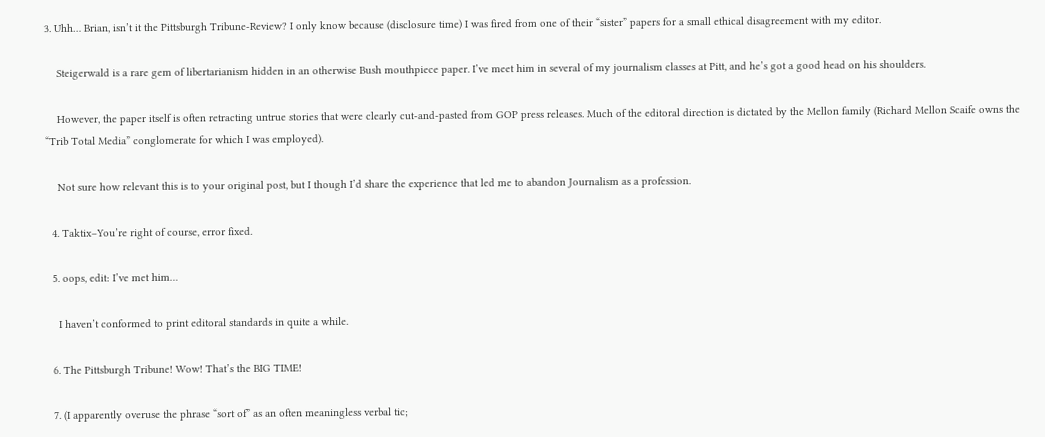3. Uhh… Brian, isn’t it the Pittsburgh Tribune-Review? I only know because (disclosure time) I was fired from one of their “sister” papers for a small ethical disagreement with my editor.

    Steigerwald is a rare gem of libertarianism hidden in an otherwise Bush mouthpiece paper. I’ve meet him in several of my journalism classes at Pitt, and he’s got a good head on his shoulders.

    However, the paper itself is often retracting untrue stories that were clearly cut-and-pasted from GOP press releases. Much of the editoral direction is dictated by the Mellon family (Richard Mellon Scaife owns the “Trib Total Media” conglomerate for which I was employed).

    Not sure how relevant this is to your original post, but I though I’d share the experience that led me to abandon Journalism as a profession.

  4. Taktix–You’re right of course, error fixed.

  5. oops, edit: I’ve met him…

    I haven’t conformed to print editoral standards in quite a while.

  6. The Pittsburgh Tribune! Wow! That’s the BIG TIME!

  7. (I apparently overuse the phrase “sort of” as an often meaningless verbal tic;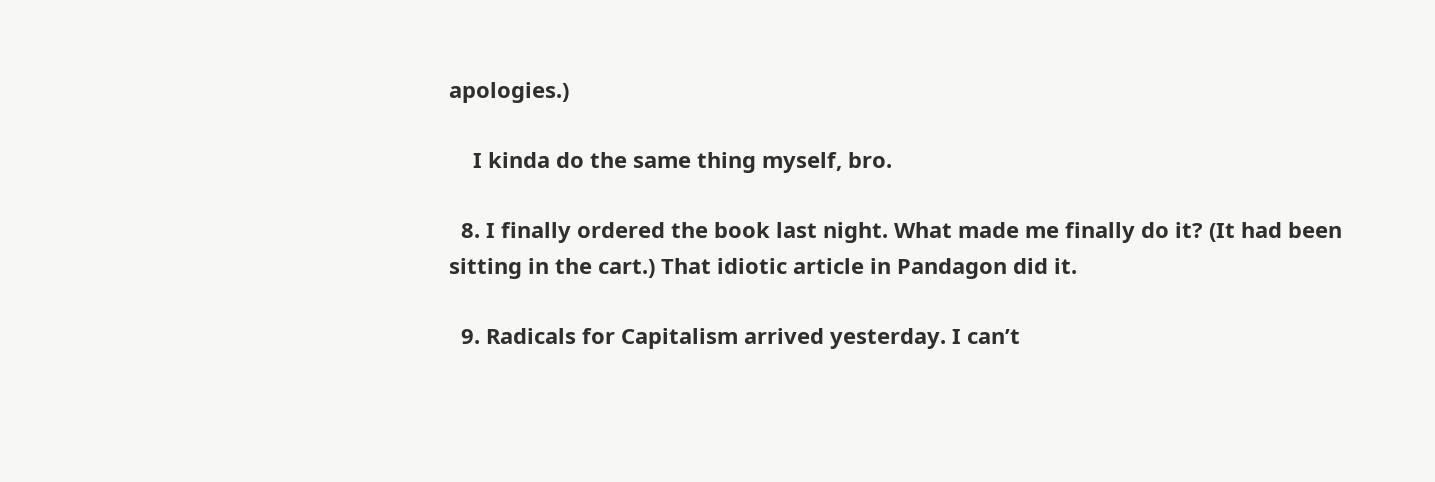apologies.)

    I kinda do the same thing myself, bro.

  8. I finally ordered the book last night. What made me finally do it? (It had been sitting in the cart.) That idiotic article in Pandagon did it.

  9. Radicals for Capitalism arrived yesterday. I can’t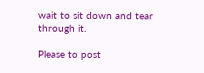wait to sit down and tear through it.

Please to post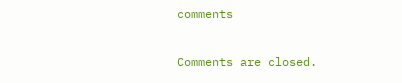comments

Comments are closed.